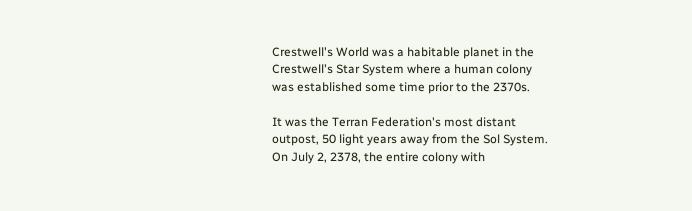Crestwell's World was a habitable planet in the Crestwell's Star System where a human colony was established some time prior to the 2370s.

It was the Terran Federation's most distant outpost, 50 light years away from the Sol System. On July 2, 2378, the entire colony with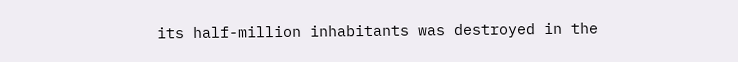its half-million inhabitants was destroyed in the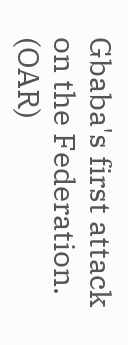Gbaba's first attack on the Federation. (OAR)